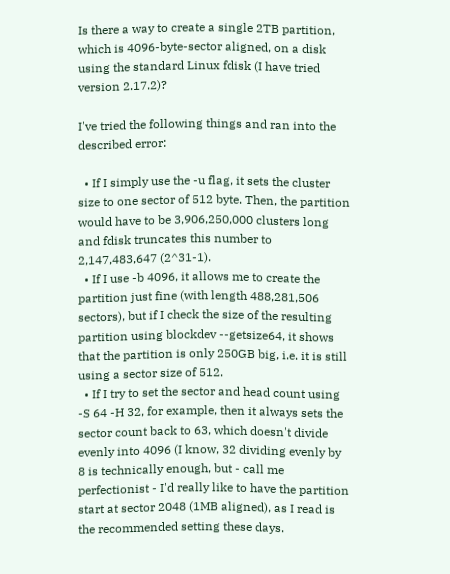Is there a way to create a single 2TB partition, which is 4096-byte-sector aligned, on a disk using the standard Linux fdisk (I have tried version 2.17.2)?

I've tried the following things and ran into the described error:

  • If I simply use the -u flag, it sets the cluster size to one sector of 512 byte. Then, the partition would have to be 3,906,250,000 clusters long and fdisk truncates this number to 2,147,483,647 (2^31-1).
  • If I use -b 4096, it allows me to create the partition just fine (with length 488,281,506 sectors), but if I check the size of the resulting partition using blockdev --getsize64, it shows that the partition is only 250GB big, i.e. it is still using a sector size of 512.
  • If I try to set the sector and head count using -S 64 -H 32, for example, then it always sets the sector count back to 63, which doesn't divide evenly into 4096 (I know, 32 dividing evenly by 8 is technically enough, but - call me perfectionist - I'd really like to have the partition start at sector 2048 (1MB aligned), as I read is the recommended setting these days.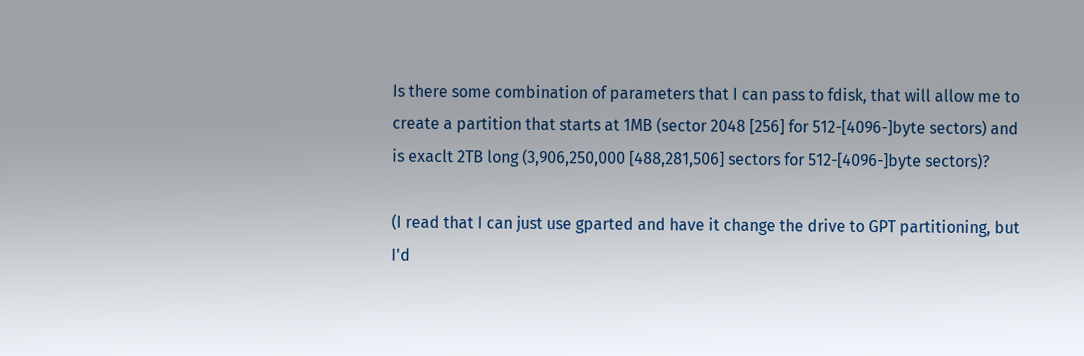Is there some combination of parameters that I can pass to fdisk, that will allow me to create a partition that starts at 1MB (sector 2048 [256] for 512-[4096-]byte sectors) and is exaclt 2TB long (3,906,250,000 [488,281,506] sectors for 512-[4096-]byte sectors)?

(I read that I can just use gparted and have it change the drive to GPT partitioning, but I'd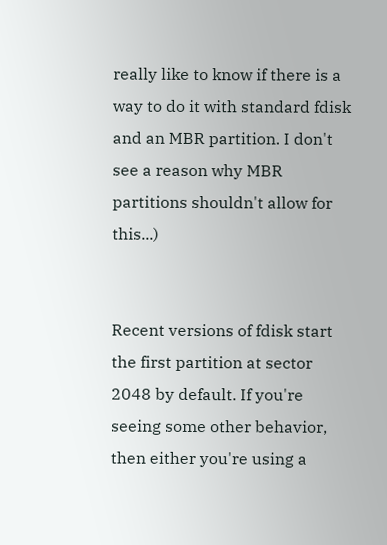really like to know if there is a way to do it with standard fdisk and an MBR partition. I don't see a reason why MBR partitions shouldn't allow for this...)


Recent versions of fdisk start the first partition at sector 2048 by default. If you're seeing some other behavior, then either you're using a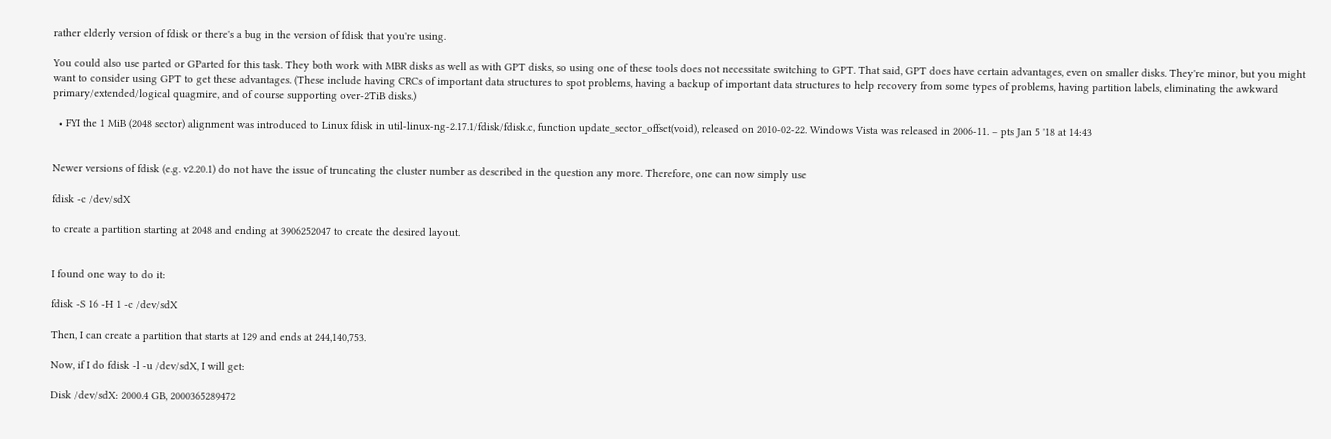rather elderly version of fdisk or there's a bug in the version of fdisk that you're using.

You could also use parted or GParted for this task. They both work with MBR disks as well as with GPT disks, so using one of these tools does not necessitate switching to GPT. That said, GPT does have certain advantages, even on smaller disks. They're minor, but you might want to consider using GPT to get these advantages. (These include having CRCs of important data structures to spot problems, having a backup of important data structures to help recovery from some types of problems, having partition labels, eliminating the awkward primary/extended/logical quagmire, and of course supporting over-2TiB disks.)

  • FYI the 1 MiB (2048 sector) alignment was introduced to Linux fdisk in util-linux-ng-2.17.1/fdisk/fdisk.c, function update_sector_offset(void), released on 2010-02-22. Windows Vista was released in 2006-11. – pts Jan 5 '18 at 14:43


Newer versions of fdisk (e.g. v2.20.1) do not have the issue of truncating the cluster number as described in the question any more. Therefore, one can now simply use

fdisk -c /dev/sdX

to create a partition starting at 2048 and ending at 3906252047 to create the desired layout.


I found one way to do it:

fdisk -S 16 -H 1 -c /dev/sdX

Then, I can create a partition that starts at 129 and ends at 244,140,753.

Now, if I do fdisk -l -u /dev/sdX, I will get:

Disk /dev/sdX: 2000.4 GB, 2000365289472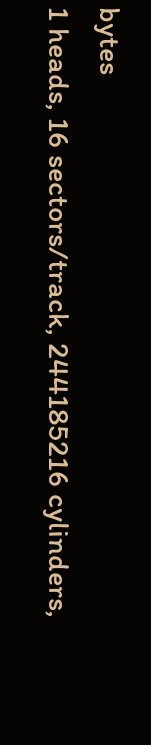bytes
1 heads, 16 sectors/track, 244185216 cylinders,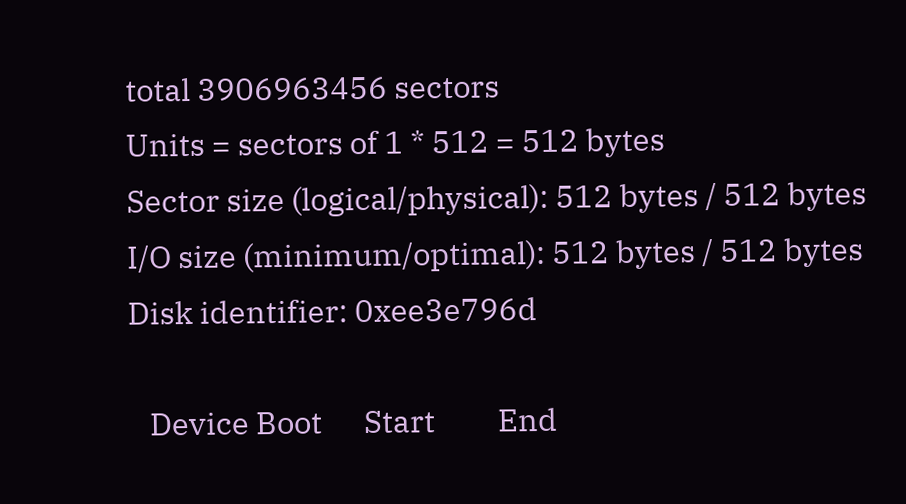total 3906963456 sectors
Units = sectors of 1 * 512 = 512 bytes
Sector size (logical/physical): 512 bytes / 512 bytes
I/O size (minimum/optimal): 512 bytes / 512 bytes
Disk identifier: 0xee3e796d

   Device Boot      Start         End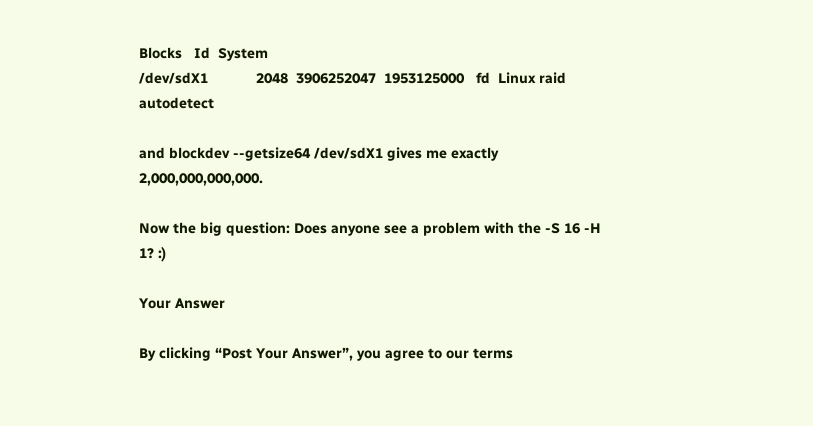Blocks   Id  System
/dev/sdX1            2048  3906252047  1953125000   fd  Linux raid autodetect

and blockdev --getsize64 /dev/sdX1 gives me exactly 2,000,000,000,000.

Now the big question: Does anyone see a problem with the -S 16 -H 1? :)

Your Answer

By clicking “Post Your Answer”, you agree to our terms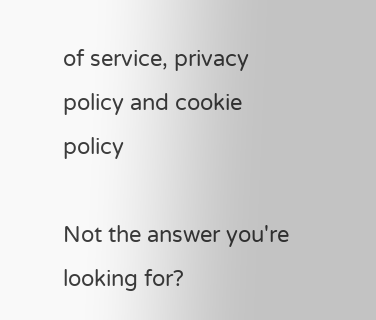of service, privacy policy and cookie policy

Not the answer you're looking for?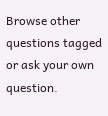Browse other questions tagged or ask your own question.